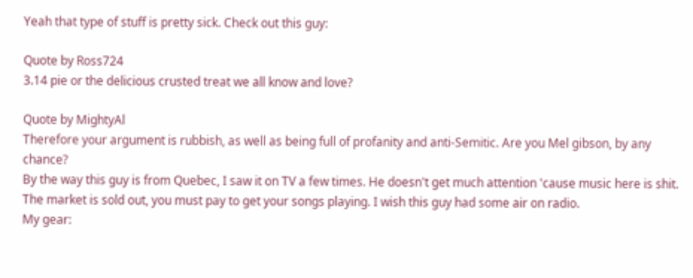Yeah that type of stuff is pretty sick. Check out this guy:

Quote by Ross724
3.14 pie or the delicious crusted treat we all know and love?

Quote by MightyAl
Therefore your argument is rubbish, as well as being full of profanity and anti-Semitic. Are you Mel gibson, by any chance?
By the way this guy is from Quebec, I saw it on TV a few times. He doesn't get much attention 'cause music here is shit. The market is sold out, you must pay to get your songs playing. I wish this guy had some air on radio.
My gear: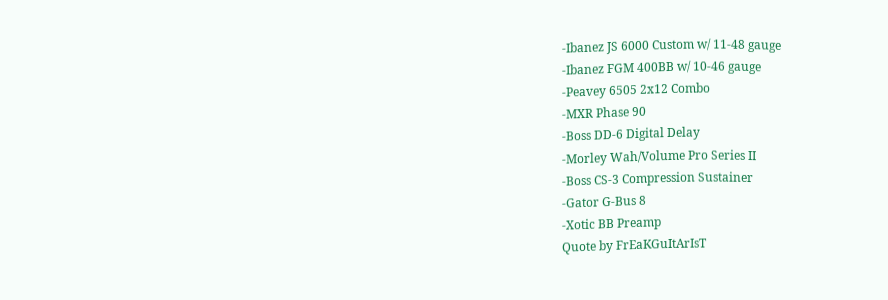-Ibanez JS 6000 Custom w/ 11-48 gauge
-Ibanez FGM 400BB w/ 10-46 gauge
-Peavey 6505 2x12 Combo
-MXR Phase 90
-Boss DD-6 Digital Delay
-Morley Wah/Volume Pro Series II
-Boss CS-3 Compression Sustainer
-Gator G-Bus 8
-Xotic BB Preamp
Quote by FrEaKGuItArIsT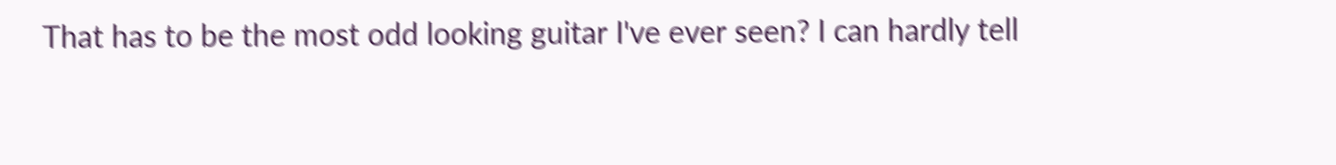That has to be the most odd looking guitar I've ever seen? I can hardly tell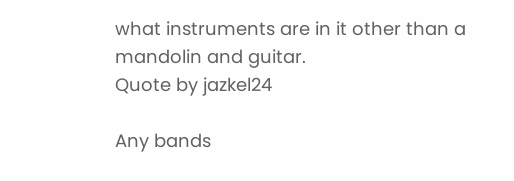what instruments are in it other than a mandolin and guitar.
Quote by jazkel24

Any bands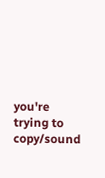you're trying to copy/sound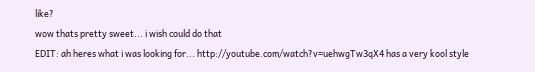like?
wow thats pretty sweet... i wish could do that
EDIT: ah heres what i was looking for... http://youtube.com/watch?v=uehwgTw3qX4 has a very kool style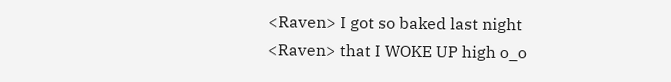<Raven> I got so baked last night
<Raven> that I WOKE UP high o_o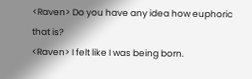<Raven> Do you have any idea how euphoric that is?
<Raven> I felt like I was being born.